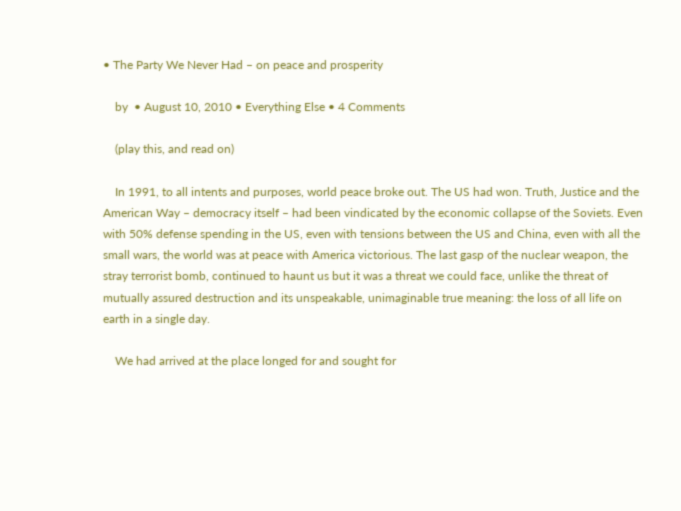• The Party We Never Had – on peace and prosperity

    by  • August 10, 2010 • Everything Else • 4 Comments

    (play this, and read on)

    In 1991, to all intents and purposes, world peace broke out. The US had won. Truth, Justice and the American Way – democracy itself – had been vindicated by the economic collapse of the Soviets. Even with 50% defense spending in the US, even with tensions between the US and China, even with all the small wars, the world was at peace with America victorious. The last gasp of the nuclear weapon, the stray terrorist bomb, continued to haunt us but it was a threat we could face, unlike the threat of mutually assured destruction and its unspeakable, unimaginable true meaning: the loss of all life on earth in a single day.

    We had arrived at the place longed for and sought for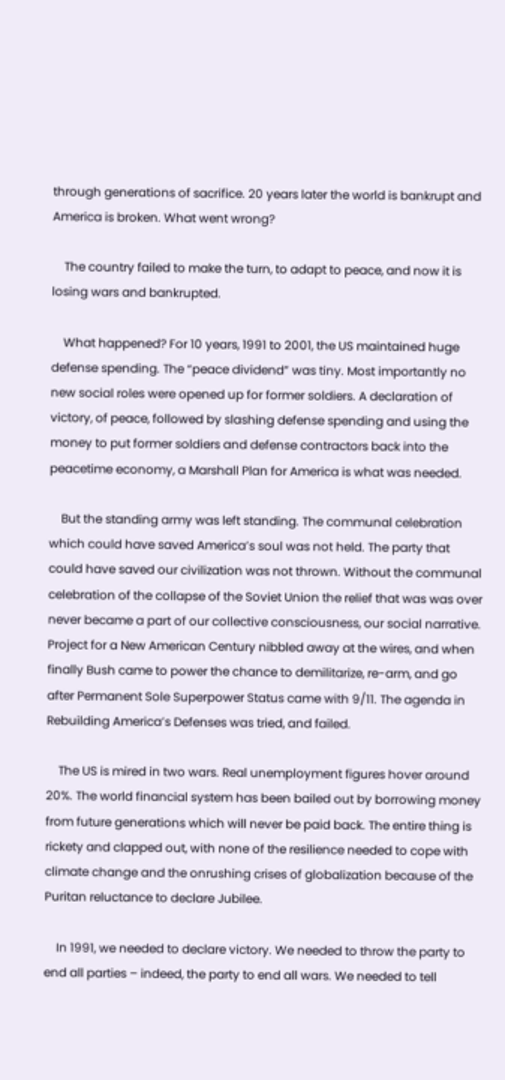through generations of sacrifice. 20 years later the world is bankrupt and America is broken. What went wrong?

    The country failed to make the turn, to adapt to peace, and now it is losing wars and bankrupted.

    What happened? For 10 years, 1991 to 2001, the US maintained huge defense spending. The “peace dividend” was tiny. Most importantly no new social roles were opened up for former soldiers. A declaration of victory, of peace, followed by slashing defense spending and using the money to put former soldiers and defense contractors back into the peacetime economy, a Marshall Plan for America is what was needed.

    But the standing army was left standing. The communal celebration which could have saved America’s soul was not held. The party that could have saved our civilization was not thrown. Without the communal celebration of the collapse of the Soviet Union the relief that was was over never became a part of our collective consciousness, our social narrative. Project for a New American Century nibbled away at the wires, and when finally Bush came to power the chance to demilitarize, re-arm, and go after Permanent Sole Superpower Status came with 9/11. The agenda in Rebuilding America’s Defenses was tried, and failed.

    The US is mired in two wars. Real unemployment figures hover around 20%. The world financial system has been bailed out by borrowing money from future generations which will never be paid back. The entire thing is rickety and clapped out, with none of the resilience needed to cope with climate change and the onrushing crises of globalization because of the Puritan reluctance to declare Jubilee.

    In 1991, we needed to declare victory. We needed to throw the party to end all parties – indeed, the party to end all wars. We needed to tell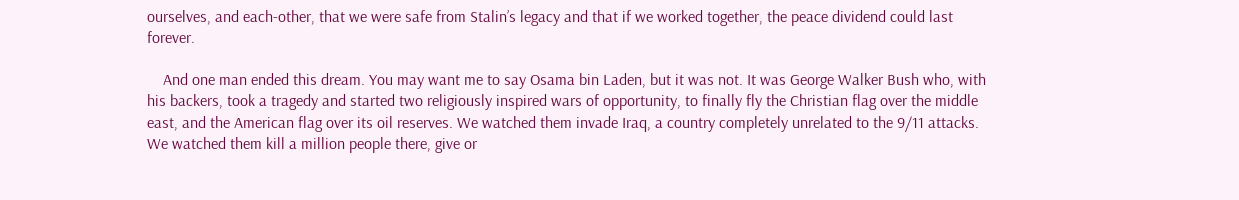ourselves, and each-other, that we were safe from Stalin’s legacy and that if we worked together, the peace dividend could last forever.

    And one man ended this dream. You may want me to say Osama bin Laden, but it was not. It was George Walker Bush who, with his backers, took a tragedy and started two religiously inspired wars of opportunity, to finally fly the Christian flag over the middle east, and the American flag over its oil reserves. We watched them invade Iraq, a country completely unrelated to the 9/11 attacks. We watched them kill a million people there, give or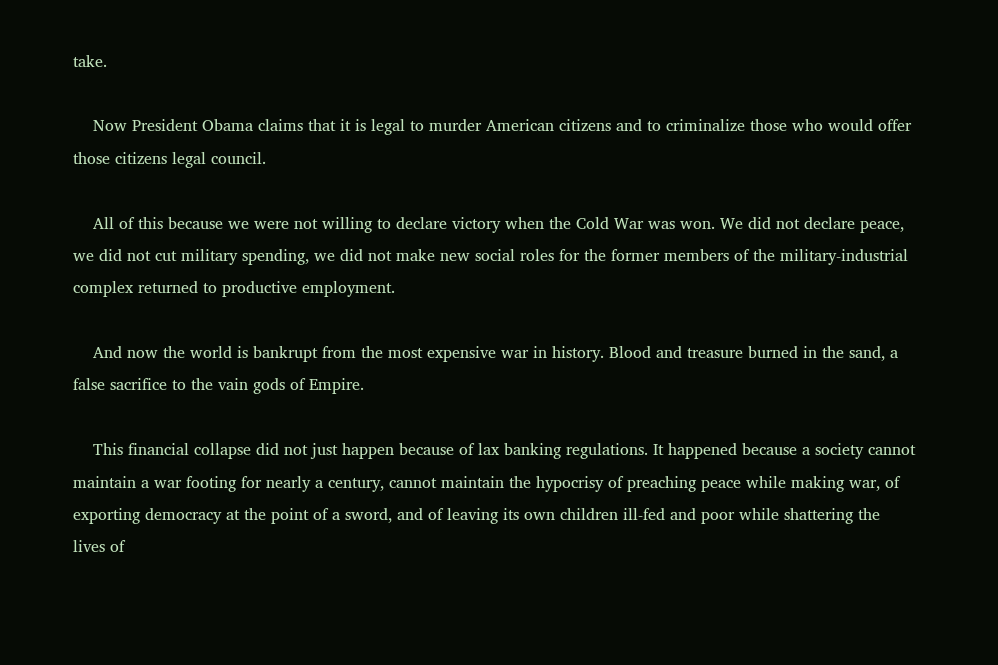take.

    Now President Obama claims that it is legal to murder American citizens and to criminalize those who would offer those citizens legal council.

    All of this because we were not willing to declare victory when the Cold War was won. We did not declare peace, we did not cut military spending, we did not make new social roles for the former members of the military-industrial complex returned to productive employment.

    And now the world is bankrupt from the most expensive war in history. Blood and treasure burned in the sand, a false sacrifice to the vain gods of Empire.

    This financial collapse did not just happen because of lax banking regulations. It happened because a society cannot maintain a war footing for nearly a century, cannot maintain the hypocrisy of preaching peace while making war, of exporting democracy at the point of a sword, and of leaving its own children ill-fed and poor while shattering the lives of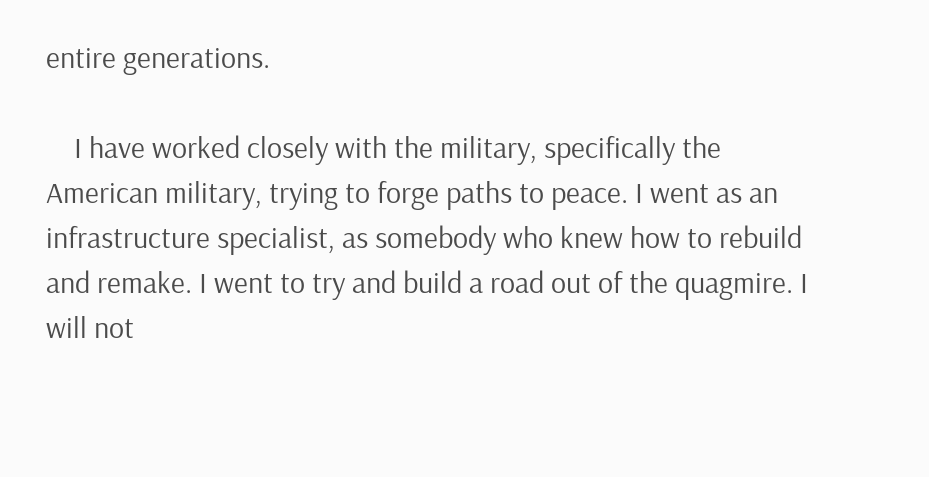entire generations.

    I have worked closely with the military, specifically the American military, trying to forge paths to peace. I went as an infrastructure specialist, as somebody who knew how to rebuild and remake. I went to try and build a road out of the quagmire. I will not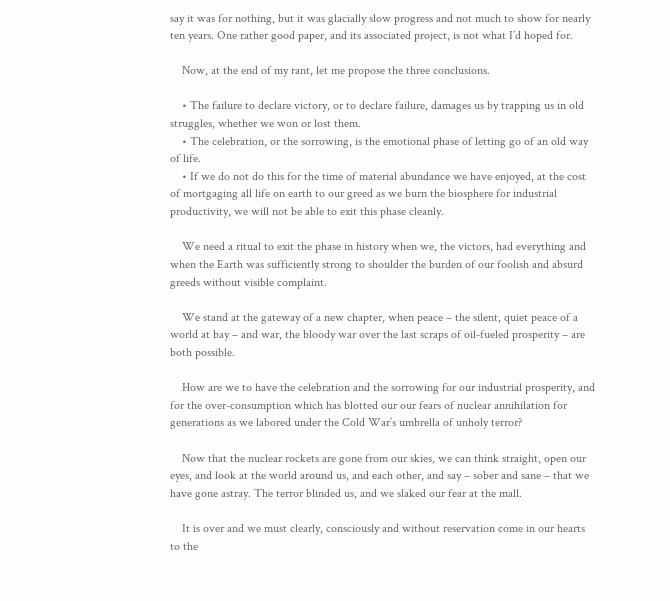say it was for nothing, but it was glacially slow progress and not much to show for nearly ten years. One rather good paper, and its associated project, is not what I’d hoped for.

    Now, at the end of my rant, let me propose the three conclusions.

    • The failure to declare victory, or to declare failure, damages us by trapping us in old struggles, whether we won or lost them.
    • The celebration, or the sorrowing, is the emotional phase of letting go of an old way of life.
    • If we do not do this for the time of material abundance we have enjoyed, at the cost of mortgaging all life on earth to our greed as we burn the biosphere for industrial productivity, we will not be able to exit this phase cleanly.

    We need a ritual to exit the phase in history when we, the victors, had everything and when the Earth was sufficiently strong to shoulder the burden of our foolish and absurd greeds without visible complaint.

    We stand at the gateway of a new chapter, when peace – the silent, quiet peace of a world at bay – and war, the bloody war over the last scraps of oil-fueled prosperity – are both possible.

    How are we to have the celebration and the sorrowing for our industrial prosperity, and for the over-consumption which has blotted our our fears of nuclear annihilation for generations as we labored under the Cold War’s umbrella of unholy terror?

    Now that the nuclear rockets are gone from our skies, we can think straight, open our eyes, and look at the world around us, and each other, and say – sober and sane – that we have gone astray. The terror blinded us, and we slaked our fear at the mall.

    It is over and we must clearly, consciously and without reservation come in our hearts to the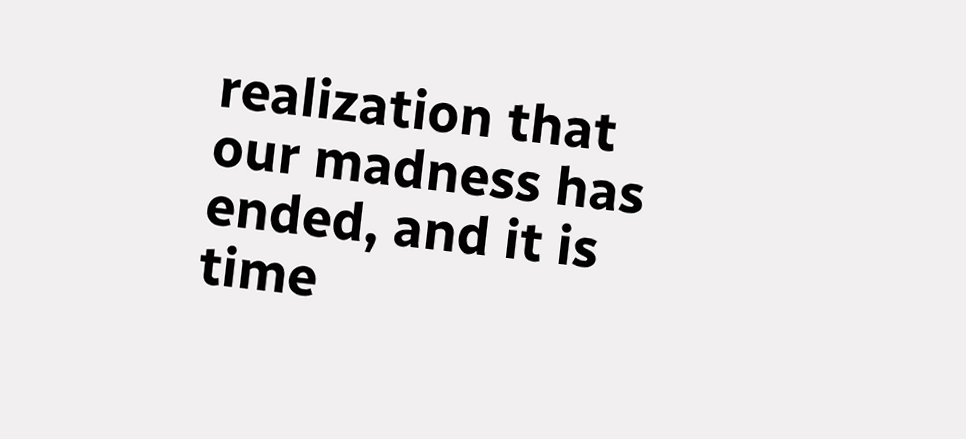realization that our madness has ended, and it is time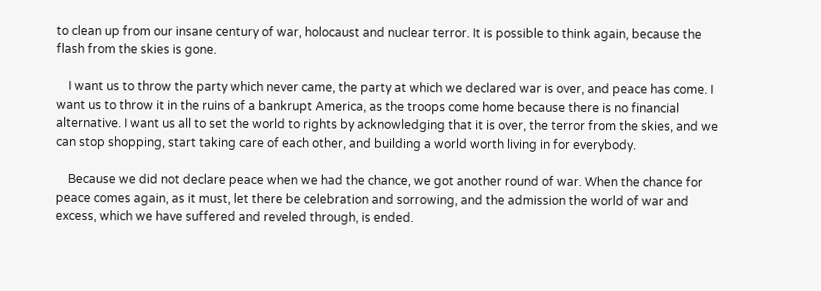to clean up from our insane century of war, holocaust and nuclear terror. It is possible to think again, because the flash from the skies is gone.

    I want us to throw the party which never came, the party at which we declared war is over, and peace has come. I want us to throw it in the ruins of a bankrupt America, as the troops come home because there is no financial alternative. I want us all to set the world to rights by acknowledging that it is over, the terror from the skies, and we can stop shopping, start taking care of each other, and building a world worth living in for everybody.

    Because we did not declare peace when we had the chance, we got another round of war. When the chance for peace comes again, as it must, let there be celebration and sorrowing, and the admission the world of war and excess, which we have suffered and reveled through, is ended.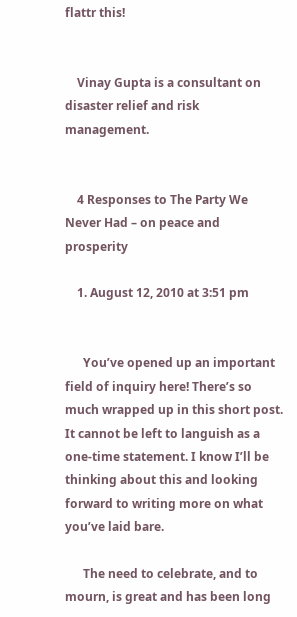flattr this!


    Vinay Gupta is a consultant on disaster relief and risk management.


    4 Responses to The Party We Never Had – on peace and prosperity

    1. August 12, 2010 at 3:51 pm


      You’ve opened up an important field of inquiry here! There’s so much wrapped up in this short post. It cannot be left to languish as a one-time statement. I know I’ll be thinking about this and looking forward to writing more on what you’ve laid bare.

      The need to celebrate, and to mourn, is great and has been long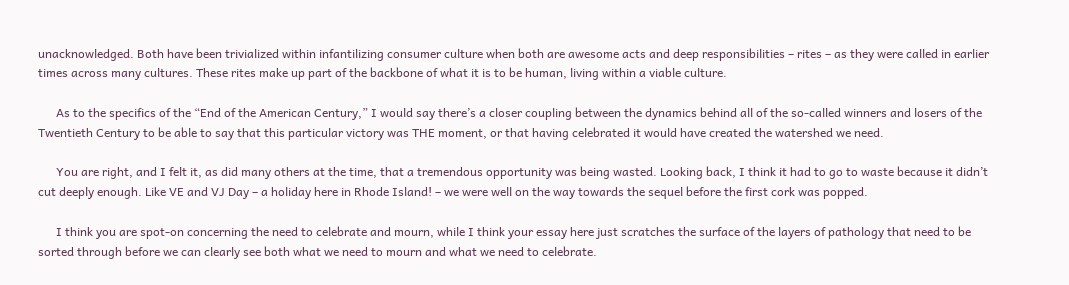unacknowledged. Both have been trivialized within infantilizing consumer culture when both are awesome acts and deep responsibilities – rites – as they were called in earlier times across many cultures. These rites make up part of the backbone of what it is to be human, living within a viable culture.

      As to the specifics of the “End of the American Century,” I would say there’s a closer coupling between the dynamics behind all of the so-called winners and losers of the Twentieth Century to be able to say that this particular victory was THE moment, or that having celebrated it would have created the watershed we need.

      You are right, and I felt it, as did many others at the time, that a tremendous opportunity was being wasted. Looking back, I think it had to go to waste because it didn’t cut deeply enough. Like VE and VJ Day – a holiday here in Rhode Island! – we were well on the way towards the sequel before the first cork was popped.

      I think you are spot-on concerning the need to celebrate and mourn, while I think your essay here just scratches the surface of the layers of pathology that need to be sorted through before we can clearly see both what we need to mourn and what we need to celebrate.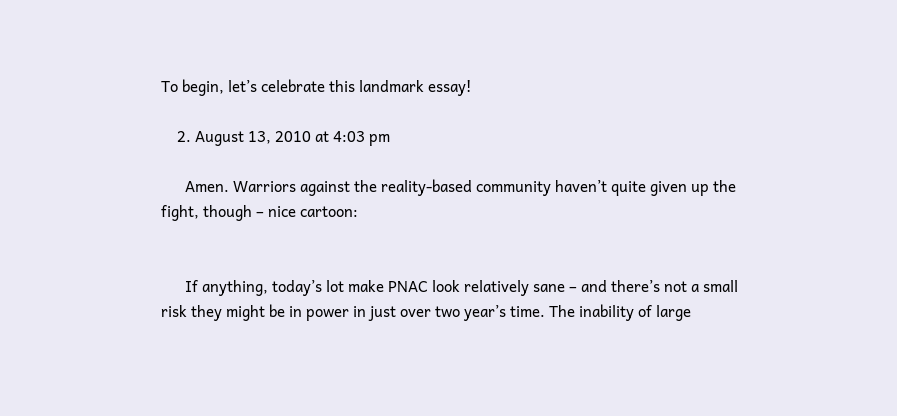To begin, let’s celebrate this landmark essay!

    2. August 13, 2010 at 4:03 pm

      Amen. Warriors against the reality-based community haven’t quite given up the fight, though – nice cartoon:


      If anything, today’s lot make PNAC look relatively sane – and there’s not a small risk they might be in power in just over two year’s time. The inability of large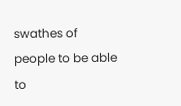swathes of people to be able to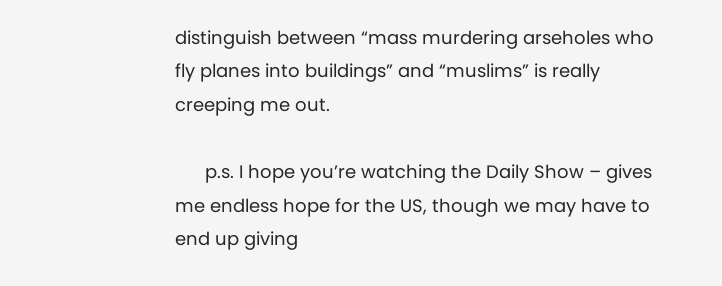distinguish between “mass murdering arseholes who fly planes into buildings” and “muslims” is really creeping me out.

      p.s. I hope you’re watching the Daily Show – gives me endless hope for the US, though we may have to end up giving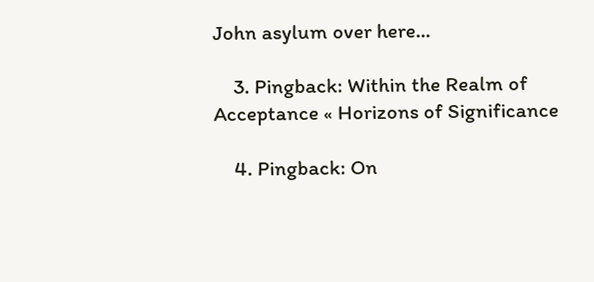John asylum over here…

    3. Pingback: Within the Realm of Acceptance « Horizons of Significance

    4. Pingback: On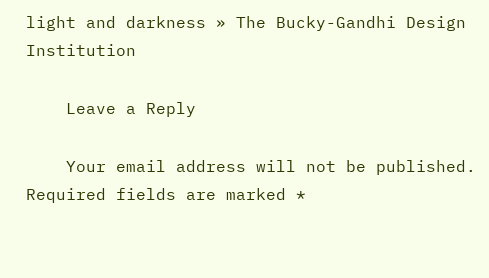light and darkness » The Bucky-Gandhi Design Institution

    Leave a Reply

    Your email address will not be published. Required fields are marked *